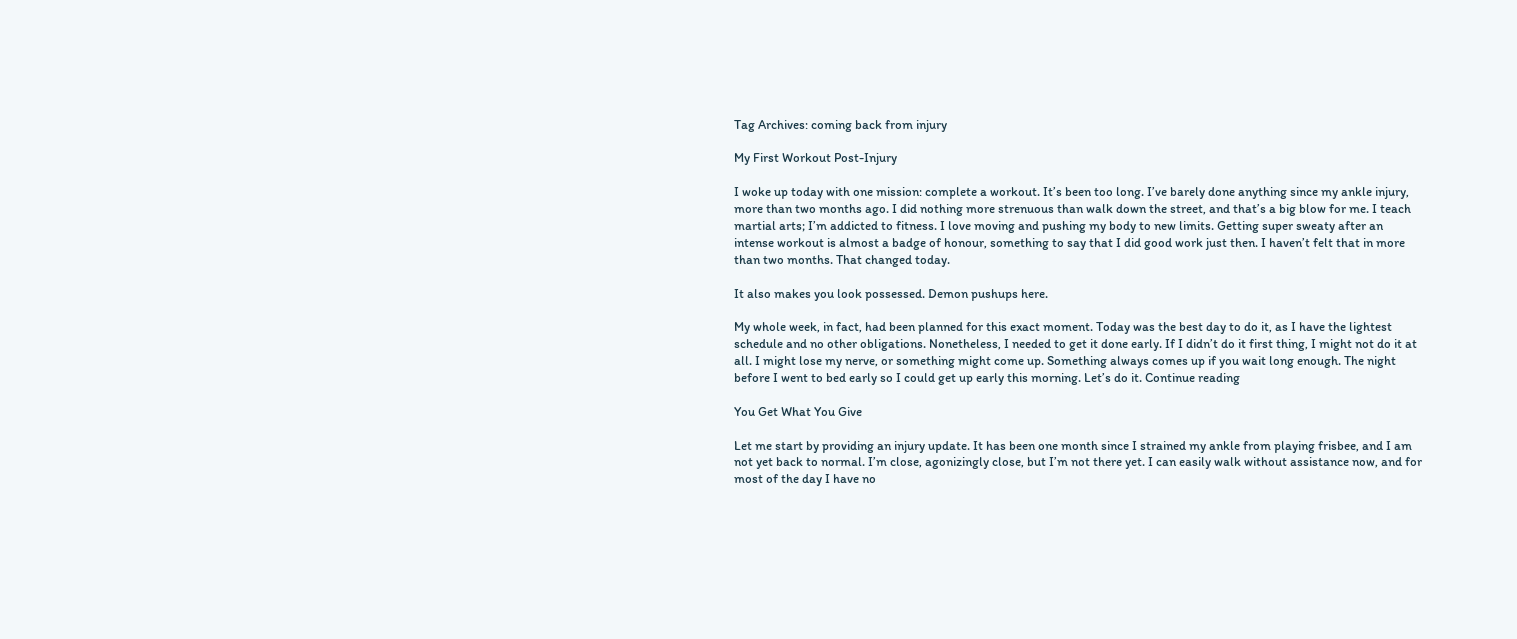Tag Archives: coming back from injury

My First Workout Post-Injury

I woke up today with one mission: complete a workout. It’s been too long. I’ve barely done anything since my ankle injury, more than two months ago. I did nothing more strenuous than walk down the street, and that’s a big blow for me. I teach martial arts; I’m addicted to fitness. I love moving and pushing my body to new limits. Getting super sweaty after an intense workout is almost a badge of honour, something to say that I did good work just then. I haven’t felt that in more than two months. That changed today.

It also makes you look possessed. Demon pushups here.

My whole week, in fact, had been planned for this exact moment. Today was the best day to do it, as I have the lightest schedule and no other obligations. Nonetheless, I needed to get it done early. If I didn’t do it first thing, I might not do it at all. I might lose my nerve, or something might come up. Something always comes up if you wait long enough. The night before I went to bed early so I could get up early this morning. Let’s do it. Continue reading

You Get What You Give

Let me start by providing an injury update. It has been one month since I strained my ankle from playing frisbee, and I am not yet back to normal. I’m close, agonizingly close, but I’m not there yet. I can easily walk without assistance now, and for most of the day I have no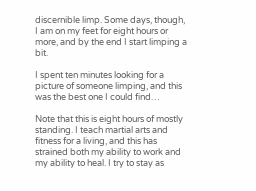discernible limp. Some days, though, I am on my feet for eight hours or more, and by the end I start limping a bit.

I spent ten minutes looking for a picture of someone limping, and this was the best one I could find…

Note that this is eight hours of mostly standing. I teach martial arts and fitness for a living, and this has strained both my ability to work and my ability to heal. I try to stay as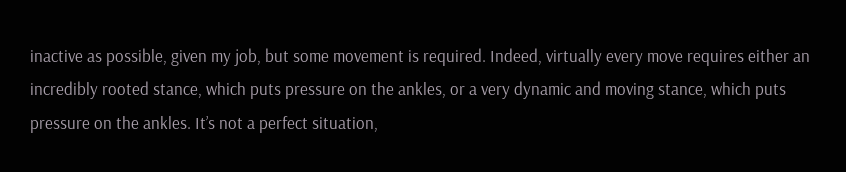inactive as possible, given my job, but some movement is required. Indeed, virtually every move requires either an incredibly rooted stance, which puts pressure on the ankles, or a very dynamic and moving stance, which puts pressure on the ankles. It’s not a perfect situation,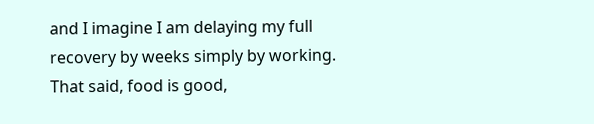and I imagine I am delaying my full recovery by weeks simply by working. That said, food is good,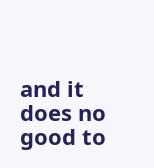and it does no good to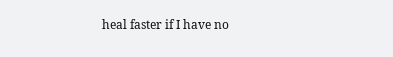heal faster if I have no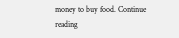money to buy food. Continue reading